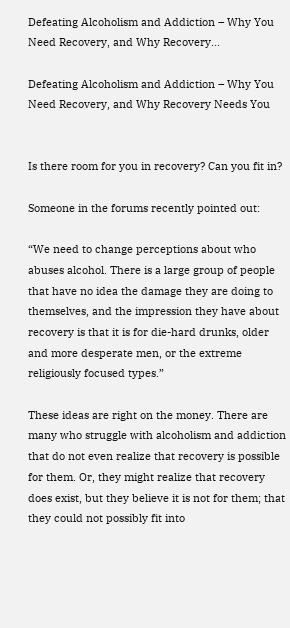Defeating Alcoholism and Addiction – Why You Need Recovery, and Why Recovery...

Defeating Alcoholism and Addiction – Why You Need Recovery, and Why Recovery Needs You


Is there room for you in recovery? Can you fit in?

Someone in the forums recently pointed out:

“We need to change perceptions about who abuses alcohol. There is a large group of people that have no idea the damage they are doing to themselves, and the impression they have about recovery is that it is for die-hard drunks, older and more desperate men, or the extreme religiously focused types.”

These ideas are right on the money. There are many who struggle with alcoholism and addiction that do not even realize that recovery is possible for them. Or, they might realize that recovery does exist, but they believe it is not for them; that they could not possibly fit into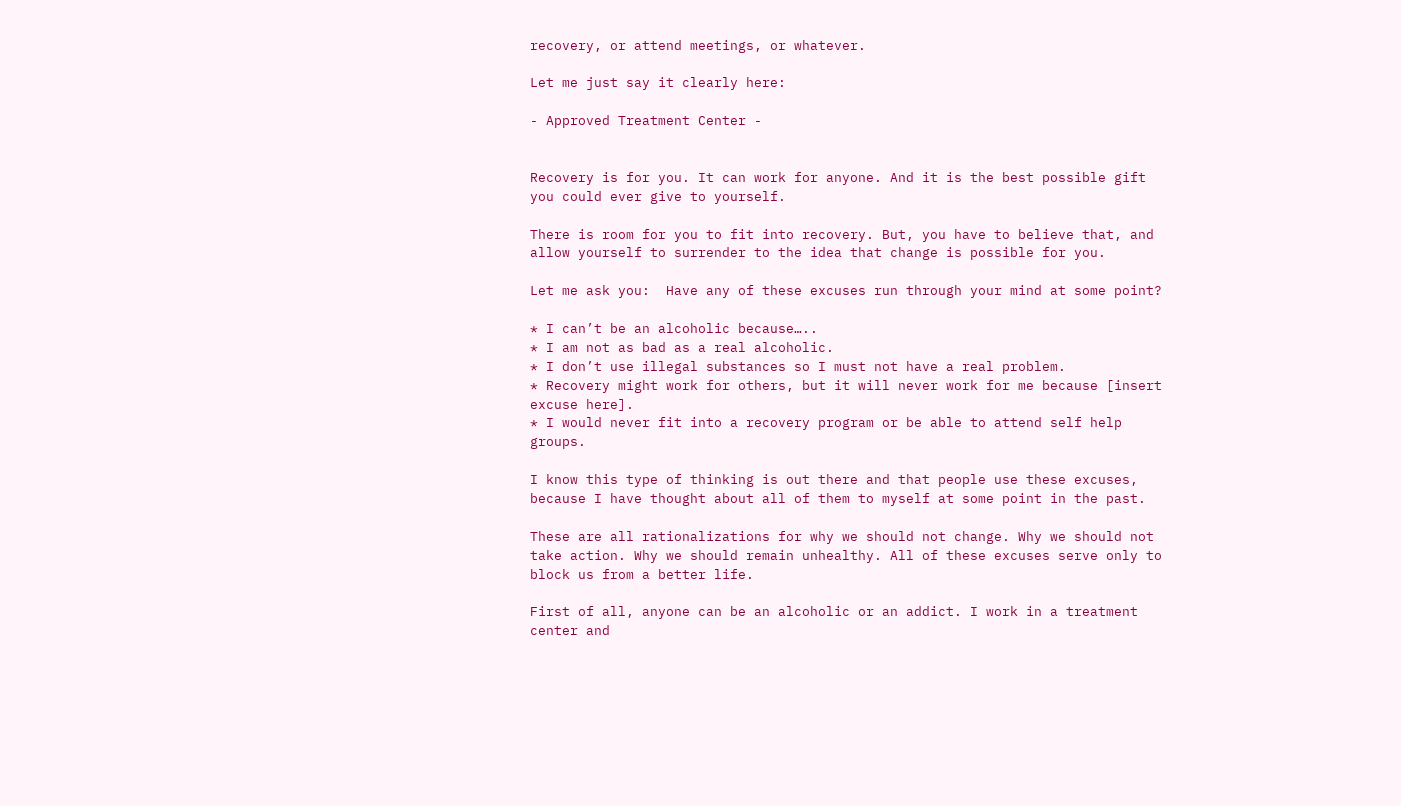recovery, or attend meetings, or whatever.

Let me just say it clearly here:

- Approved Treatment Center -


Recovery is for you. It can work for anyone. And it is the best possible gift you could ever give to yourself.

There is room for you to fit into recovery. But, you have to believe that, and allow yourself to surrender to the idea that change is possible for you.

Let me ask you:  Have any of these excuses run through your mind at some point?

* I can’t be an alcoholic because…..
* I am not as bad as a real alcoholic.
* I don’t use illegal substances so I must not have a real problem.
* Recovery might work for others, but it will never work for me because [insert excuse here].
* I would never fit into a recovery program or be able to attend self help groups.

I know this type of thinking is out there and that people use these excuses, because I have thought about all of them to myself at some point in the past.

These are all rationalizations for why we should not change. Why we should not take action. Why we should remain unhealthy. All of these excuses serve only to block us from a better life.

First of all, anyone can be an alcoholic or an addict. I work in a treatment center and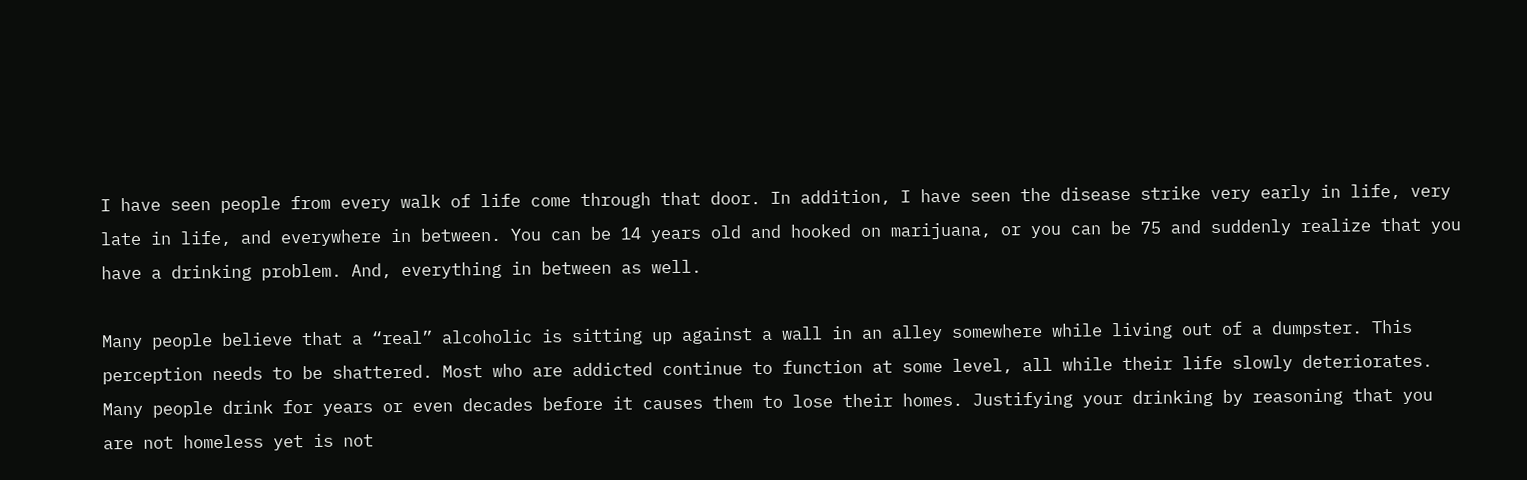I have seen people from every walk of life come through that door. In addition, I have seen the disease strike very early in life, very late in life, and everywhere in between. You can be 14 years old and hooked on marijuana, or you can be 75 and suddenly realize that you have a drinking problem. And, everything in between as well.

Many people believe that a “real” alcoholic is sitting up against a wall in an alley somewhere while living out of a dumpster. This perception needs to be shattered. Most who are addicted continue to function at some level, all while their life slowly deteriorates. Many people drink for years or even decades before it causes them to lose their homes. Justifying your drinking by reasoning that you are not homeless yet is not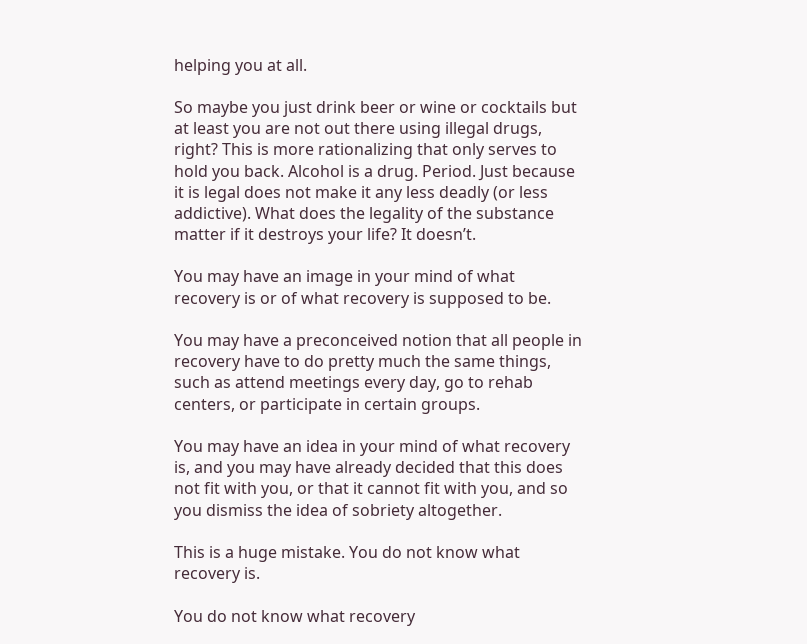helping you at all.

So maybe you just drink beer or wine or cocktails but at least you are not out there using illegal drugs, right? This is more rationalizing that only serves to hold you back. Alcohol is a drug. Period. Just because it is legal does not make it any less deadly (or less addictive). What does the legality of the substance matter if it destroys your life? It doesn’t.

You may have an image in your mind of what recovery is or of what recovery is supposed to be.

You may have a preconceived notion that all people in recovery have to do pretty much the same things, such as attend meetings every day, go to rehab centers, or participate in certain groups.

You may have an idea in your mind of what recovery is, and you may have already decided that this does not fit with you, or that it cannot fit with you, and so you dismiss the idea of sobriety altogether.

This is a huge mistake. You do not know what recovery is.

You do not know what recovery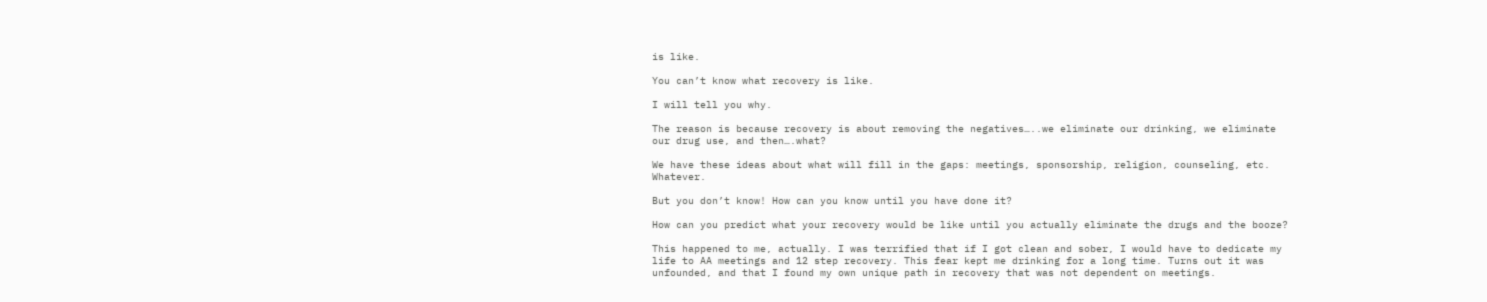is like.

You can’t know what recovery is like.

I will tell you why.

The reason is because recovery is about removing the negatives…..we eliminate our drinking, we eliminate our drug use, and then….what?

We have these ideas about what will fill in the gaps: meetings, sponsorship, religion, counseling, etc. Whatever.

But you don’t know! How can you know until you have done it?

How can you predict what your recovery would be like until you actually eliminate the drugs and the booze?

This happened to me, actually. I was terrified that if I got clean and sober, I would have to dedicate my life to AA meetings and 12 step recovery. This fear kept me drinking for a long time. Turns out it was unfounded, and that I found my own unique path in recovery that was not dependent on meetings.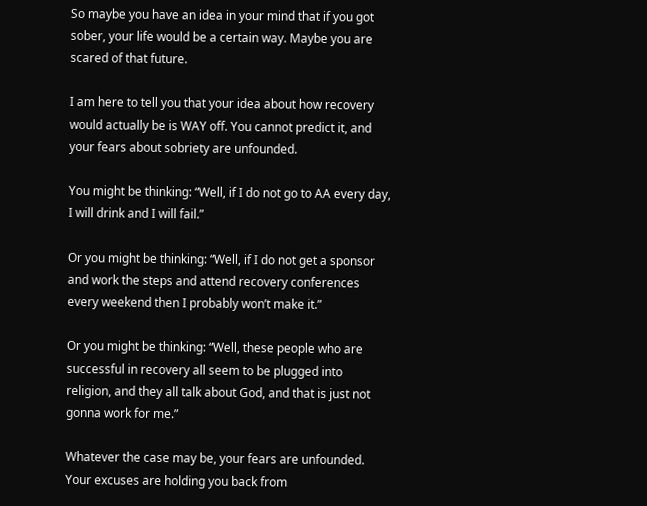So maybe you have an idea in your mind that if you got sober, your life would be a certain way. Maybe you are scared of that future.

I am here to tell you that your idea about how recovery would actually be is WAY off. You cannot predict it, and your fears about sobriety are unfounded.

You might be thinking: “Well, if I do not go to AA every day, I will drink and I will fail.”

Or you might be thinking: “Well, if I do not get a sponsor and work the steps and attend recovery conferences every weekend then I probably won’t make it.”

Or you might be thinking: “Well, these people who are successful in recovery all seem to be plugged into religion, and they all talk about God, and that is just not gonna work for me.”

Whatever the case may be, your fears are unfounded. Your excuses are holding you back from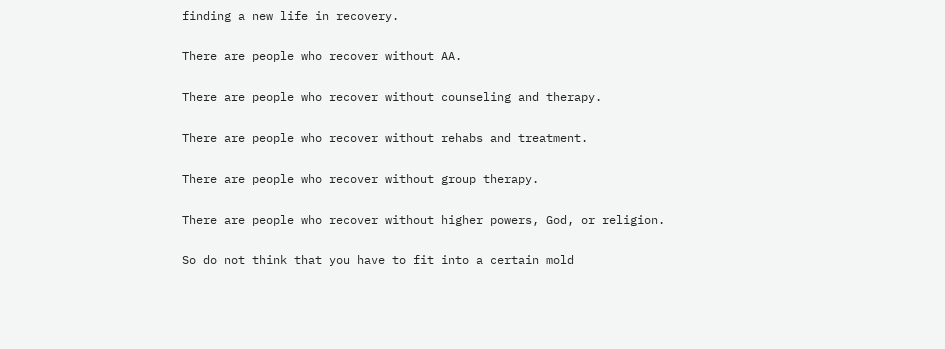finding a new life in recovery.

There are people who recover without AA.

There are people who recover without counseling and therapy.

There are people who recover without rehabs and treatment.

There are people who recover without group therapy.

There are people who recover without higher powers, God, or religion.

So do not think that you have to fit into a certain mold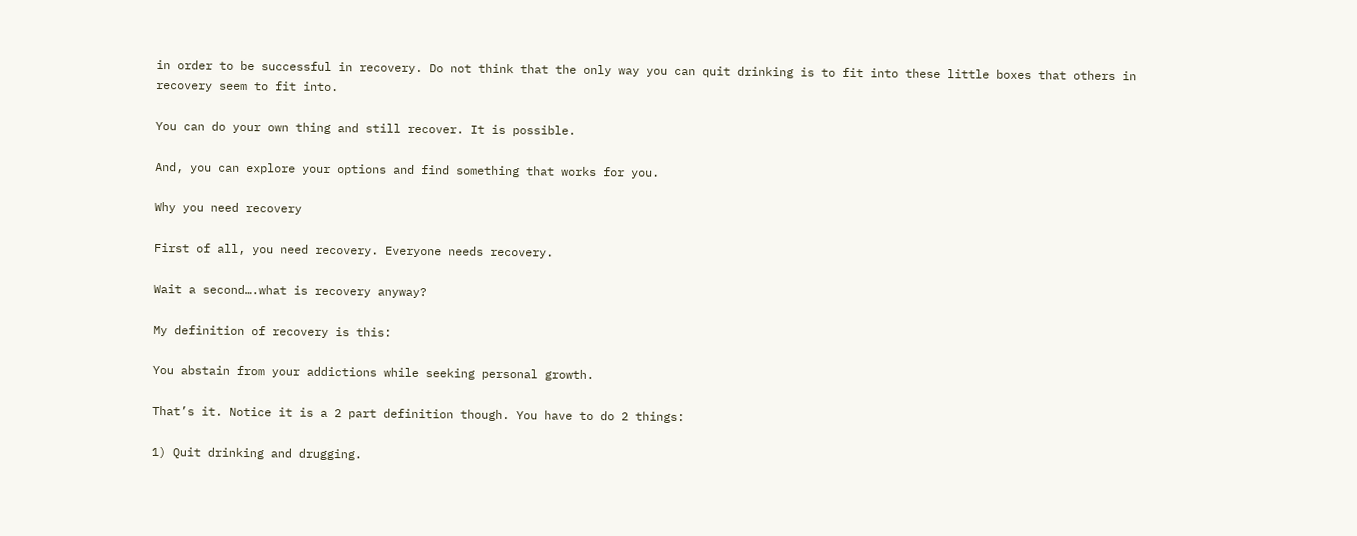in order to be successful in recovery. Do not think that the only way you can quit drinking is to fit into these little boxes that others in recovery seem to fit into.

You can do your own thing and still recover. It is possible.

And, you can explore your options and find something that works for you.

Why you need recovery

First of all, you need recovery. Everyone needs recovery.

Wait a second….what is recovery anyway?

My definition of recovery is this:

You abstain from your addictions while seeking personal growth.

That’s it. Notice it is a 2 part definition though. You have to do 2 things:

1) Quit drinking and drugging.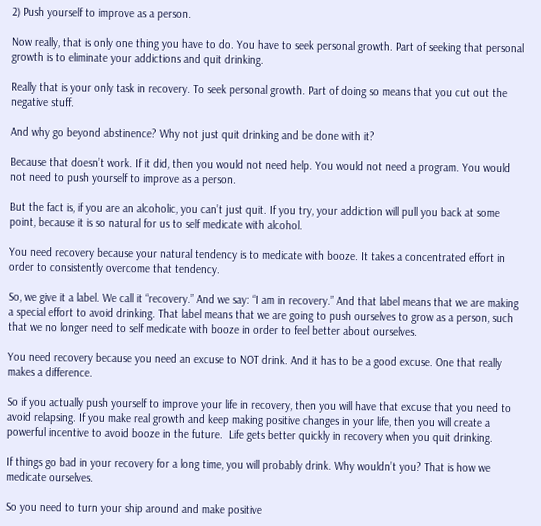2) Push yourself to improve as a person.

Now really, that is only one thing you have to do. You have to seek personal growth. Part of seeking that personal growth is to eliminate your addictions and quit drinking.

Really that is your only task in recovery. To seek personal growth. Part of doing so means that you cut out the negative stuff.

And why go beyond abstinence? Why not just quit drinking and be done with it?

Because that doesn’t work. If it did, then you would not need help. You would not need a program. You would not need to push yourself to improve as a person.

But the fact is, if you are an alcoholic, you can’t just quit. If you try, your addiction will pull you back at some point, because it is so natural for us to self medicate with alcohol.

You need recovery because your natural tendency is to medicate with booze. It takes a concentrated effort in order to consistently overcome that tendency.

So, we give it a label. We call it “recovery.” And we say: “I am in recovery.” And that label means that we are making a special effort to avoid drinking. That label means that we are going to push ourselves to grow as a person, such that we no longer need to self medicate with booze in order to feel better about ourselves.

You need recovery because you need an excuse to NOT drink. And it has to be a good excuse. One that really makes a difference.

So if you actually push yourself to improve your life in recovery, then you will have that excuse that you need to avoid relapsing. If you make real growth and keep making positive changes in your life, then you will create a powerful incentive to avoid booze in the future.  Life gets better quickly in recovery when you quit drinking.

If things go bad in your recovery for a long time, you will probably drink. Why wouldn’t you? That is how we medicate ourselves.

So you need to turn your ship around and make positive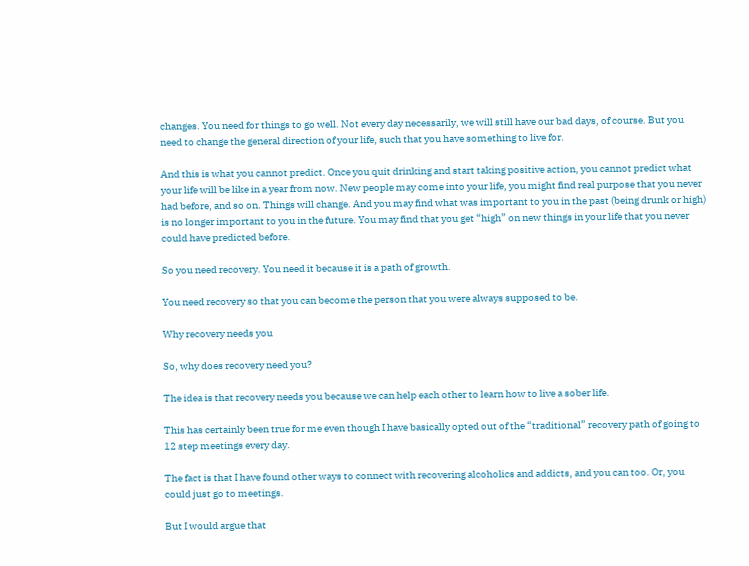changes. You need for things to go well. Not every day necessarily, we will still have our bad days, of course. But you need to change the general direction of your life, such that you have something to live for.

And this is what you cannot predict. Once you quit drinking and start taking positive action, you cannot predict what your life will be like in a year from now. New people may come into your life, you might find real purpose that you never had before, and so on. Things will change. And you may find what was important to you in the past (being drunk or high) is no longer important to you in the future. You may find that you get “high” on new things in your life that you never could have predicted before.

So you need recovery. You need it because it is a path of growth.

You need recovery so that you can become the person that you were always supposed to be.

Why recovery needs you

So, why does recovery need you?

The idea is that recovery needs you because we can help each other to learn how to live a sober life.

This has certainly been true for me even though I have basically opted out of the “traditional” recovery path of going to 12 step meetings every day.

The fact is that I have found other ways to connect with recovering alcoholics and addicts, and you can too. Or, you could just go to meetings.

But I would argue that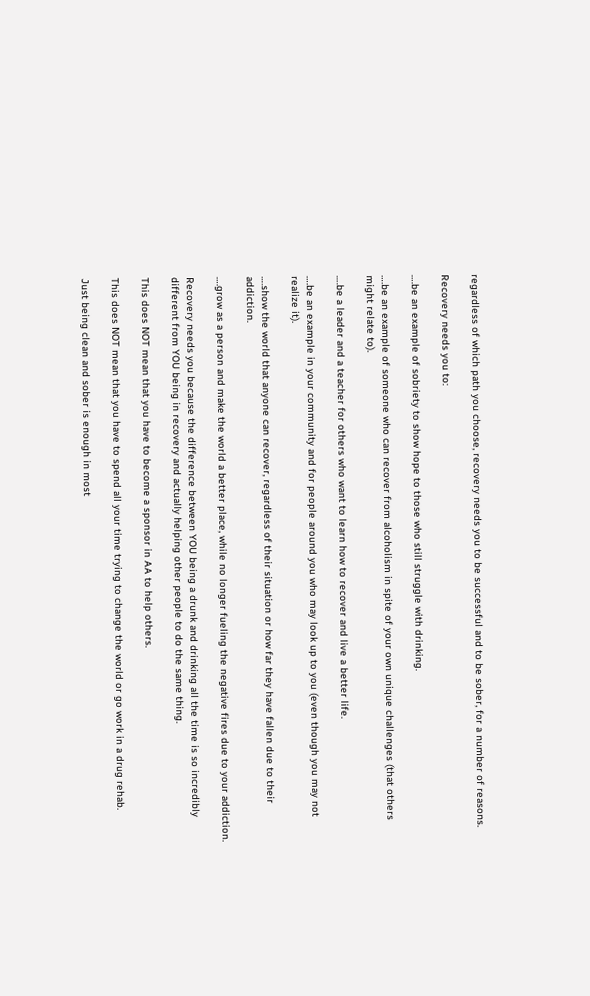regardless of which path you choose, recovery needs you to be successful and to be sober, for a number of reasons.

Recovery needs you to:

….be an example of sobriety to show hope to those who still struggle with drinking.

….be an example of someone who can recover from alcoholism in spite of your own unique challenges (that others might relate to).

….be a leader and a teacher for others who want to learn how to recover and live a better life.

….be an example in your community and for people around you who may look up to you (even though you may not realize it).

….show the world that anyone can recover, regardless of their situation or how far they have fallen due to their addiction.

….grow as a person and make the world a better place, while no longer fueling the negative fires due to your addiction.

Recovery needs you because the difference between YOU being a drunk and drinking all the time is so incredibly different from YOU being in recovery and actually helping other people to do the same thing.

This does NOT mean that you have to become a sponsor in AA to help others.

This does NOT mean that you have to spend all your time trying to change the world or go work in a drug rehab.

Just being clean and sober is enough in most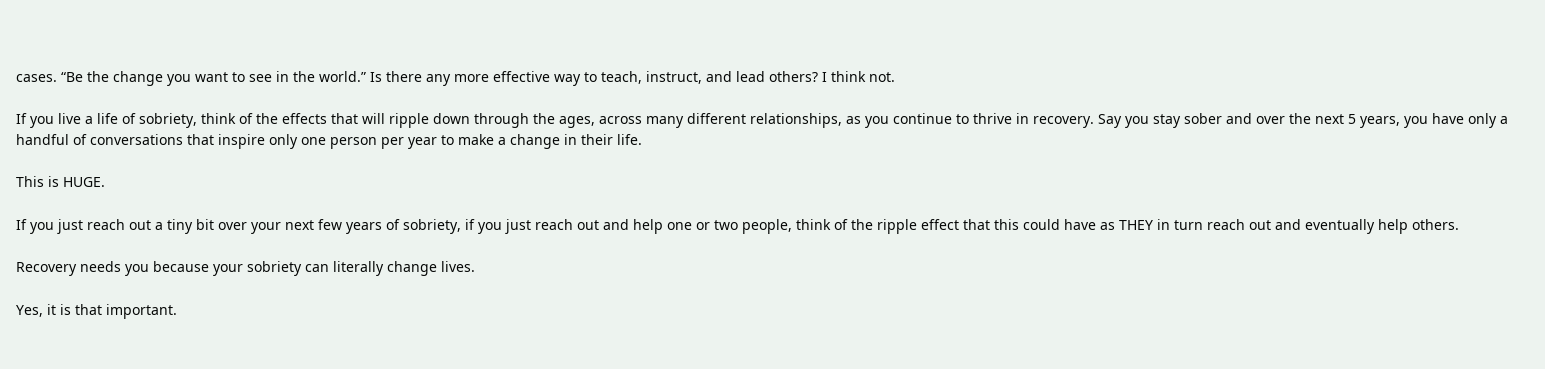cases. “Be the change you want to see in the world.” Is there any more effective way to teach, instruct, and lead others? I think not.

If you live a life of sobriety, think of the effects that will ripple down through the ages, across many different relationships, as you continue to thrive in recovery. Say you stay sober and over the next 5 years, you have only a handful of conversations that inspire only one person per year to make a change in their life.

This is HUGE.

If you just reach out a tiny bit over your next few years of sobriety, if you just reach out and help one or two people, think of the ripple effect that this could have as THEY in turn reach out and eventually help others.

Recovery needs you because your sobriety can literally change lives.

Yes, it is that important.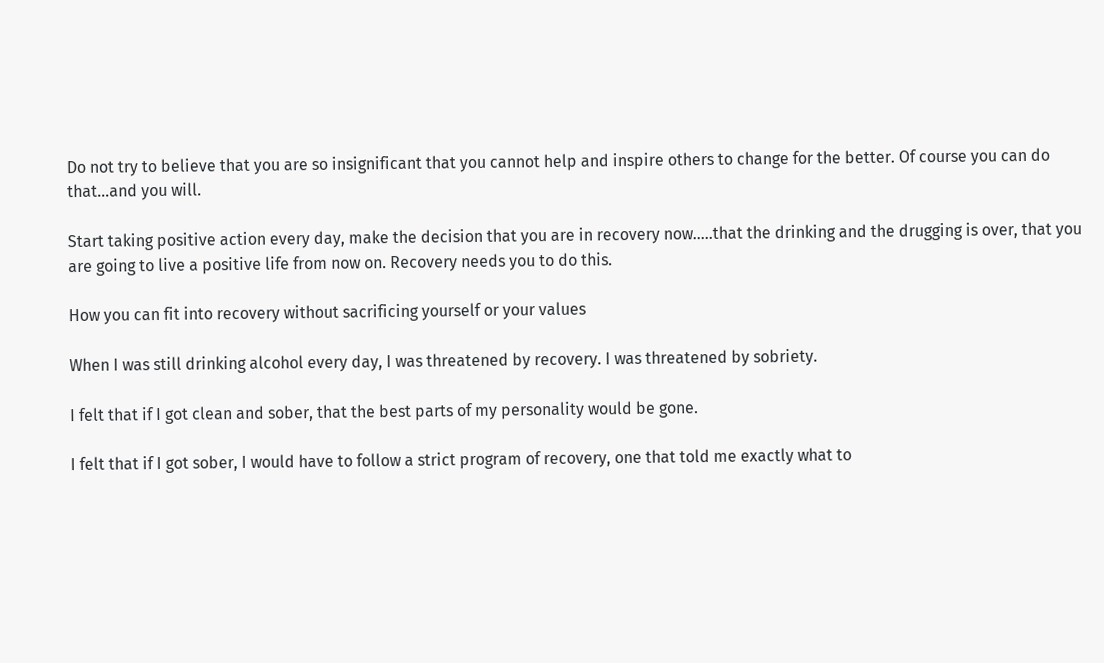Do not try to believe that you are so insignificant that you cannot help and inspire others to change for the better. Of course you can do that…and you will.

Start taking positive action every day, make the decision that you are in recovery now…..that the drinking and the drugging is over, that you are going to live a positive life from now on. Recovery needs you to do this.

How you can fit into recovery without sacrificing yourself or your values

When I was still drinking alcohol every day, I was threatened by recovery. I was threatened by sobriety.

I felt that if I got clean and sober, that the best parts of my personality would be gone.

I felt that if I got sober, I would have to follow a strict program of recovery, one that told me exactly what to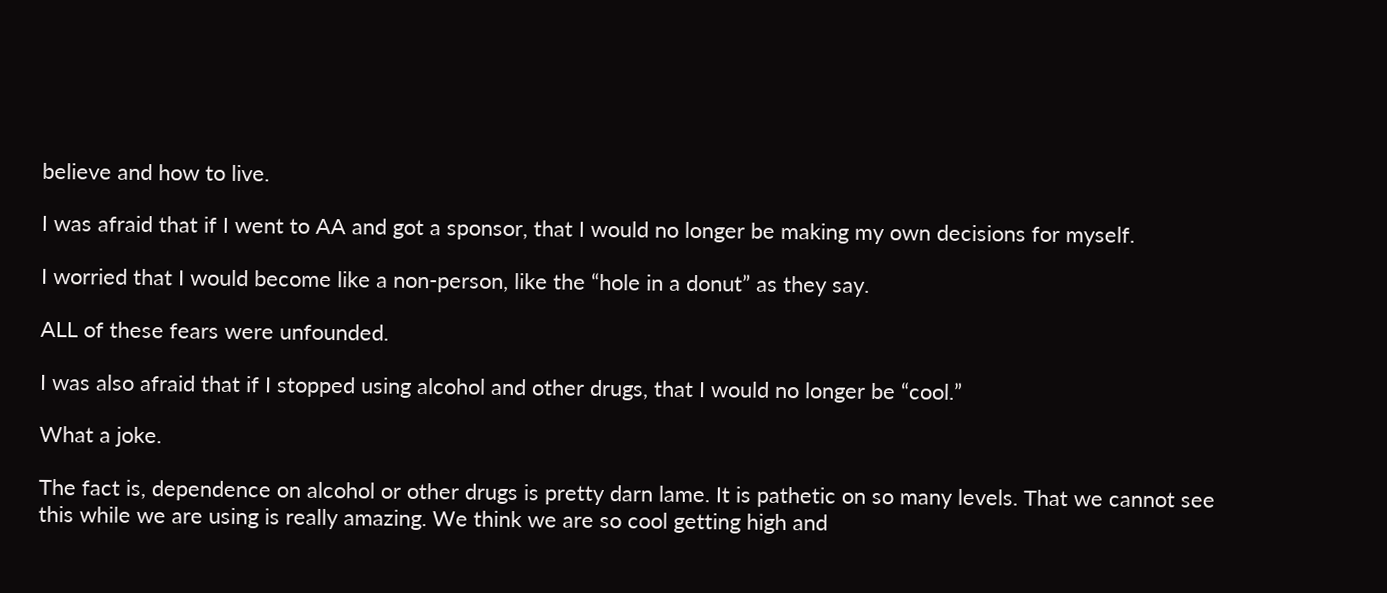believe and how to live.

I was afraid that if I went to AA and got a sponsor, that I would no longer be making my own decisions for myself.

I worried that I would become like a non-person, like the “hole in a donut” as they say.

ALL of these fears were unfounded.

I was also afraid that if I stopped using alcohol and other drugs, that I would no longer be “cool.”

What a joke.

The fact is, dependence on alcohol or other drugs is pretty darn lame. It is pathetic on so many levels. That we cannot see this while we are using is really amazing. We think we are so cool getting high and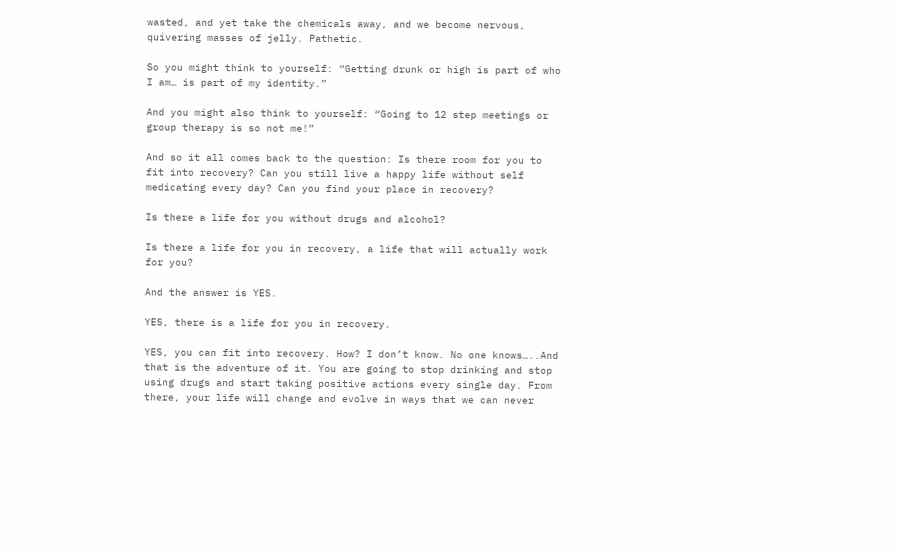wasted, and yet take the chemicals away, and we become nervous, quivering masses of jelly. Pathetic.

So you might think to yourself: “Getting drunk or high is part of who I am… is part of my identity.”

And you might also think to yourself: “Going to 12 step meetings or group therapy is so not me!”

And so it all comes back to the question: Is there room for you to fit into recovery? Can you still live a happy life without self medicating every day? Can you find your place in recovery?

Is there a life for you without drugs and alcohol?

Is there a life for you in recovery, a life that will actually work for you?

And the answer is YES.

YES, there is a life for you in recovery.

YES, you can fit into recovery. How? I don’t know. No one knows…..And that is the adventure of it. You are going to stop drinking and stop using drugs and start taking positive actions every single day. From there, your life will change and evolve in ways that we can never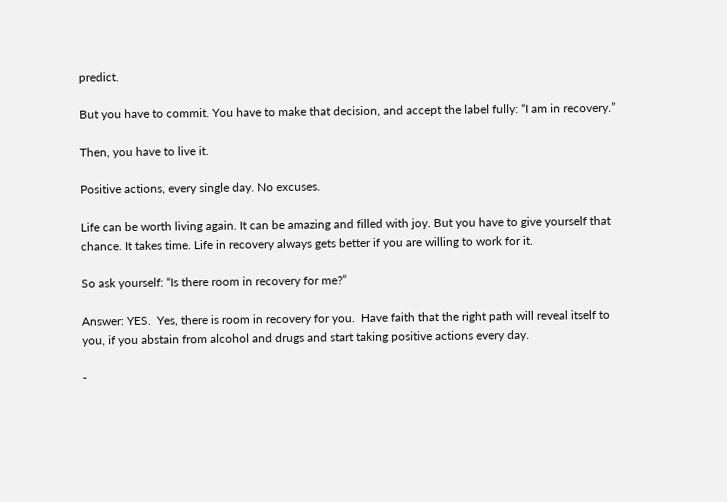predict.

But you have to commit. You have to make that decision, and accept the label fully: “I am in recovery.”

Then, you have to live it.

Positive actions, every single day. No excuses.

Life can be worth living again. It can be amazing and filled with joy. But you have to give yourself that chance. It takes time. Life in recovery always gets better if you are willing to work for it.

So ask yourself: “Is there room in recovery for me?”

Answer: YES.  Yes, there is room in recovery for you.  Have faith that the right path will reveal itself to you, if you abstain from alcohol and drugs and start taking positive actions every day.

-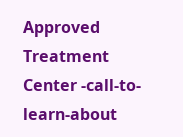Approved Treatment Center -call-to-learn-about